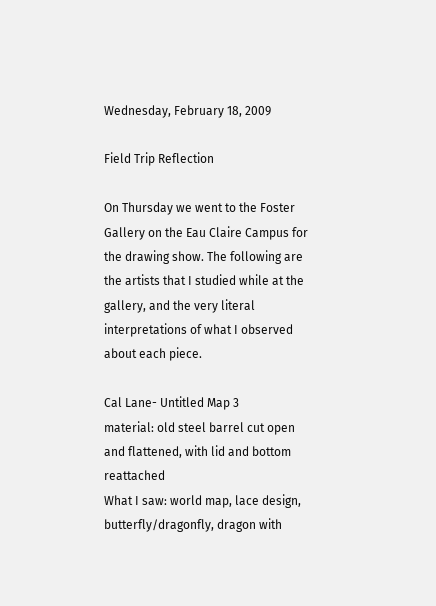Wednesday, February 18, 2009

Field Trip Reflection

On Thursday we went to the Foster Gallery on the Eau Claire Campus for the drawing show. The following are the artists that I studied while at the gallery, and the very literal interpretations of what I observed about each piece.

Cal Lane- Untitled Map 3
material: old steel barrel cut open and flattened, with lid and bottom reattached
What I saw: world map, lace design, butterfly/dragonfly, dragon with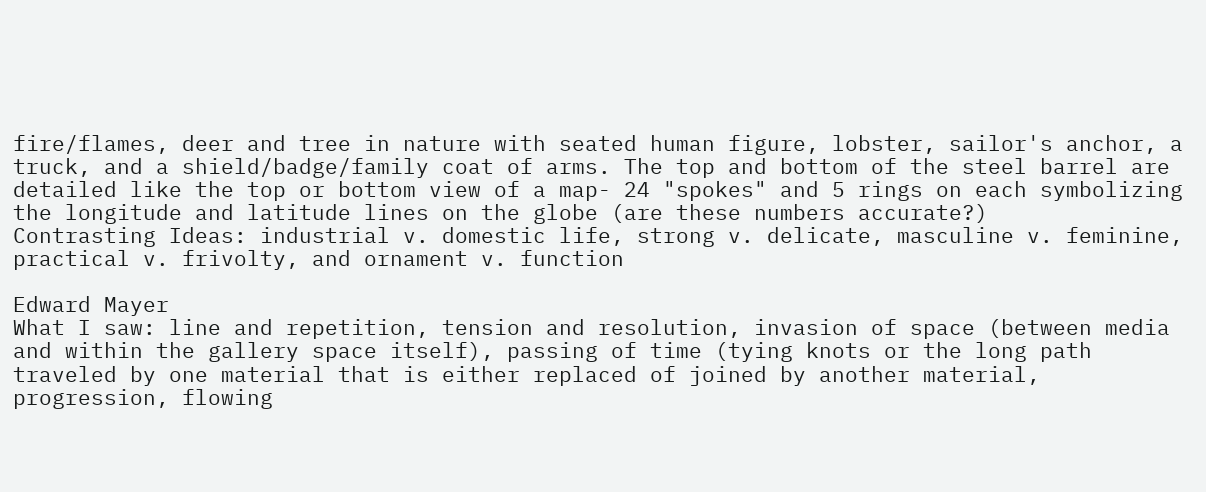fire/flames, deer and tree in nature with seated human figure, lobster, sailor's anchor, a truck, and a shield/badge/family coat of arms. The top and bottom of the steel barrel are detailed like the top or bottom view of a map- 24 "spokes" and 5 rings on each symbolizing the longitude and latitude lines on the globe (are these numbers accurate?)
Contrasting Ideas: industrial v. domestic life, strong v. delicate, masculine v. feminine, practical v. frivolty, and ornament v. function

Edward Mayer
What I saw: line and repetition, tension and resolution, invasion of space (between media and within the gallery space itself), passing of time (tying knots or the long path traveled by one material that is either replaced of joined by another material, progression, flowing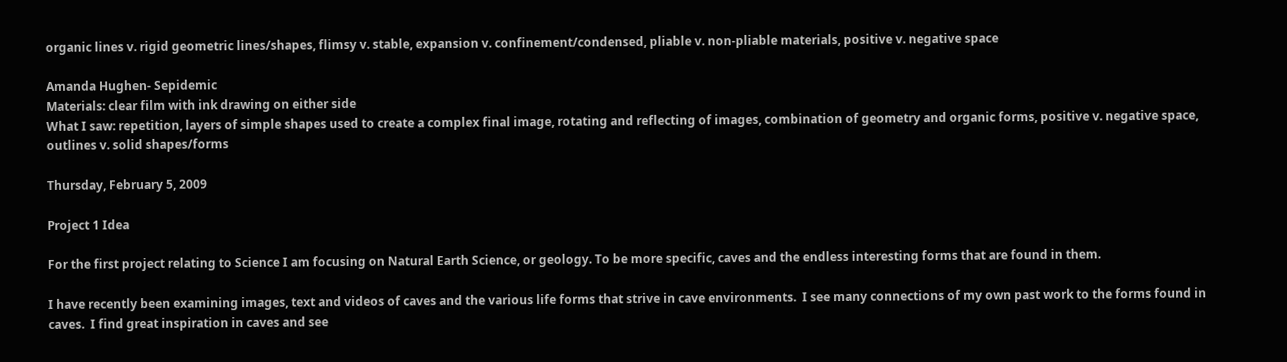organic lines v. rigid geometric lines/shapes, flimsy v. stable, expansion v. confinement/condensed, pliable v. non-pliable materials, positive v. negative space

Amanda Hughen- Sepidemic
Materials: clear film with ink drawing on either side
What I saw: repetition, layers of simple shapes used to create a complex final image, rotating and reflecting of images, combination of geometry and organic forms, positive v. negative space, outlines v. solid shapes/forms

Thursday, February 5, 2009

Project 1 Idea

For the first project relating to Science I am focusing on Natural Earth Science, or geology. To be more specific, caves and the endless interesting forms that are found in them.

I have recently been examining images, text and videos of caves and the various life forms that strive in cave environments.  I see many connections of my own past work to the forms found in caves.  I find great inspiration in caves and see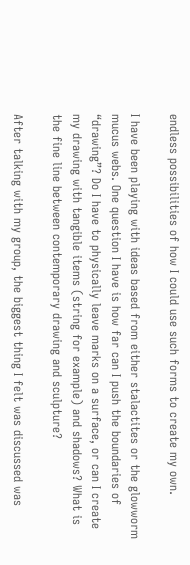endless possibilities of how I could use such forms to create my own.

I have been playing with ideas based from either stalactites or the glowworm mucus webs. One question I have is how far can I push the boundaries of “drawing”? Do I have to physically leave marks on a surface, or can I create my drawing with tangible items (string for example) and shadows? What is the fine line between contemporary drawing and sculpture?

After talking with my group, the biggest thing I felt was discussed was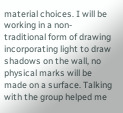material choices. I will be working in a non-traditional form of drawing incorporating light to draw shadows on the wall, no physical marks will be made on a surface. Talking with the group helped me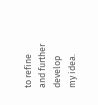to refine and further develop my idea.